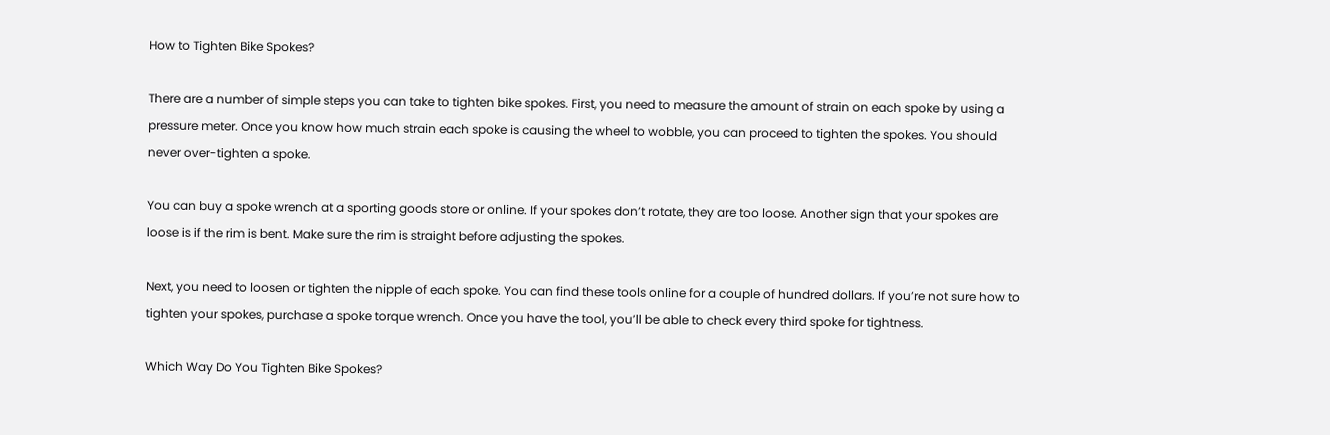How to Tighten Bike Spokes?

There are a number of simple steps you can take to tighten bike spokes. First, you need to measure the amount of strain on each spoke by using a pressure meter. Once you know how much strain each spoke is causing the wheel to wobble, you can proceed to tighten the spokes. You should never over-tighten a spoke.

You can buy a spoke wrench at a sporting goods store or online. If your spokes don’t rotate, they are too loose. Another sign that your spokes are loose is if the rim is bent. Make sure the rim is straight before adjusting the spokes.

Next, you need to loosen or tighten the nipple of each spoke. You can find these tools online for a couple of hundred dollars. If you’re not sure how to tighten your spokes, purchase a spoke torque wrench. Once you have the tool, you’ll be able to check every third spoke for tightness.

Which Way Do You Tighten Bike Spokes?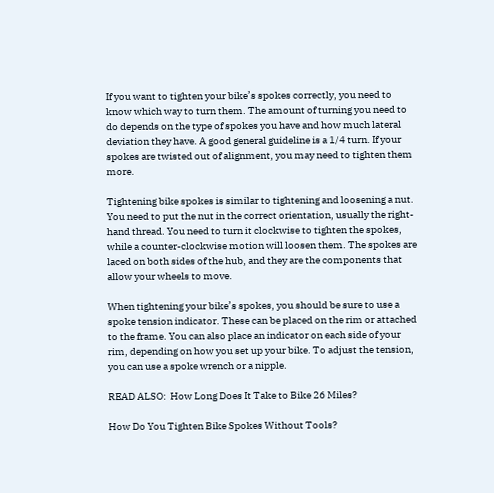If you want to tighten your bike’s spokes correctly, you need to know which way to turn them. The amount of turning you need to do depends on the type of spokes you have and how much lateral deviation they have. A good general guideline is a 1/4 turn. If your spokes are twisted out of alignment, you may need to tighten them more.

Tightening bike spokes is similar to tightening and loosening a nut. You need to put the nut in the correct orientation, usually the right-hand thread. You need to turn it clockwise to tighten the spokes, while a counter-clockwise motion will loosen them. The spokes are laced on both sides of the hub, and they are the components that allow your wheels to move.

When tightening your bike’s spokes, you should be sure to use a spoke tension indicator. These can be placed on the rim or attached to the frame. You can also place an indicator on each side of your rim, depending on how you set up your bike. To adjust the tension, you can use a spoke wrench or a nipple.

READ ALSO:  How Long Does It Take to Bike 26 Miles?

How Do You Tighten Bike Spokes Without Tools?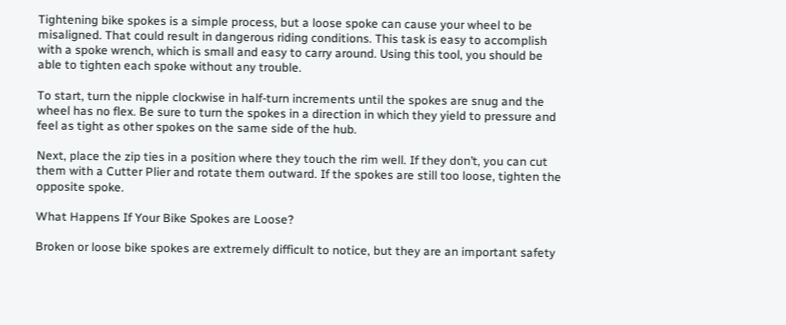Tightening bike spokes is a simple process, but a loose spoke can cause your wheel to be misaligned. That could result in dangerous riding conditions. This task is easy to accomplish with a spoke wrench, which is small and easy to carry around. Using this tool, you should be able to tighten each spoke without any trouble.

To start, turn the nipple clockwise in half-turn increments until the spokes are snug and the wheel has no flex. Be sure to turn the spokes in a direction in which they yield to pressure and feel as tight as other spokes on the same side of the hub.

Next, place the zip ties in a position where they touch the rim well. If they don’t, you can cut them with a Cutter Plier and rotate them outward. If the spokes are still too loose, tighten the opposite spoke.

What Happens If Your Bike Spokes are Loose?

Broken or loose bike spokes are extremely difficult to notice, but they are an important safety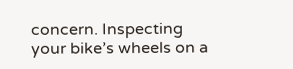concern. Inspecting your bike’s wheels on a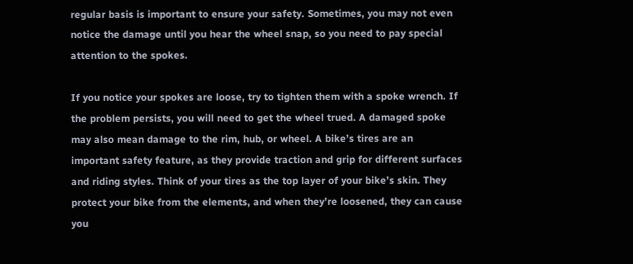regular basis is important to ensure your safety. Sometimes, you may not even notice the damage until you hear the wheel snap, so you need to pay special attention to the spokes.

If you notice your spokes are loose, try to tighten them with a spoke wrench. If the problem persists, you will need to get the wheel trued. A damaged spoke may also mean damage to the rim, hub, or wheel. A bike’s tires are an important safety feature, as they provide traction and grip for different surfaces and riding styles. Think of your tires as the top layer of your bike’s skin. They protect your bike from the elements, and when they’re loosened, they can cause you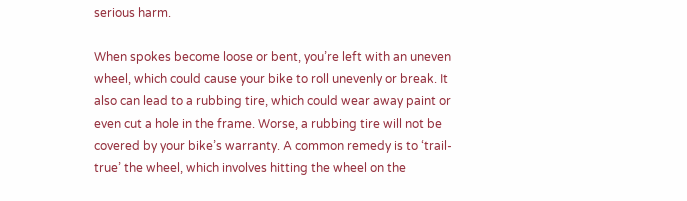serious harm.

When spokes become loose or bent, you’re left with an uneven wheel, which could cause your bike to roll unevenly or break. It also can lead to a rubbing tire, which could wear away paint or even cut a hole in the frame. Worse, a rubbing tire will not be covered by your bike’s warranty. A common remedy is to ‘trail-true’ the wheel, which involves hitting the wheel on the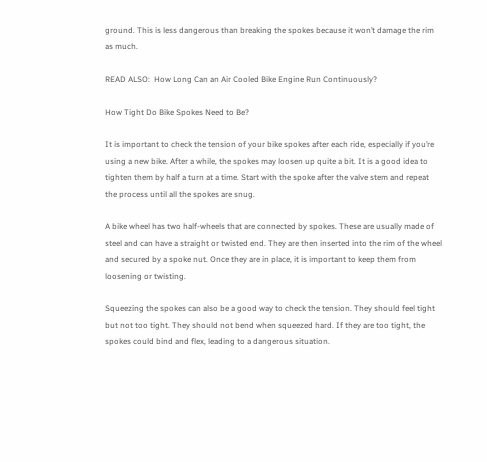ground. This is less dangerous than breaking the spokes because it won’t damage the rim as much.

READ ALSO:  How Long Can an Air Cooled Bike Engine Run Continuously?

How Tight Do Bike Spokes Need to Be?

It is important to check the tension of your bike spokes after each ride, especially if you’re using a new bike. After a while, the spokes may loosen up quite a bit. It is a good idea to tighten them by half a turn at a time. Start with the spoke after the valve stem and repeat the process until all the spokes are snug.

A bike wheel has two half-wheels that are connected by spokes. These are usually made of steel and can have a straight or twisted end. They are then inserted into the rim of the wheel and secured by a spoke nut. Once they are in place, it is important to keep them from loosening or twisting.

Squeezing the spokes can also be a good way to check the tension. They should feel tight but not too tight. They should not bend when squeezed hard. If they are too tight, the spokes could bind and flex, leading to a dangerous situation.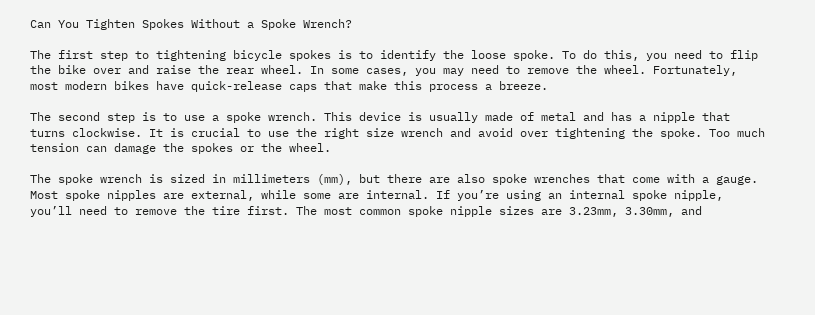Can You Tighten Spokes Without a Spoke Wrench?

The first step to tightening bicycle spokes is to identify the loose spoke. To do this, you need to flip the bike over and raise the rear wheel. In some cases, you may need to remove the wheel. Fortunately, most modern bikes have quick-release caps that make this process a breeze.

The second step is to use a spoke wrench. This device is usually made of metal and has a nipple that turns clockwise. It is crucial to use the right size wrench and avoid over tightening the spoke. Too much tension can damage the spokes or the wheel.

The spoke wrench is sized in millimeters (mm), but there are also spoke wrenches that come with a gauge. Most spoke nipples are external, while some are internal. If you’re using an internal spoke nipple, you’ll need to remove the tire first. The most common spoke nipple sizes are 3.23mm, 3.30mm, and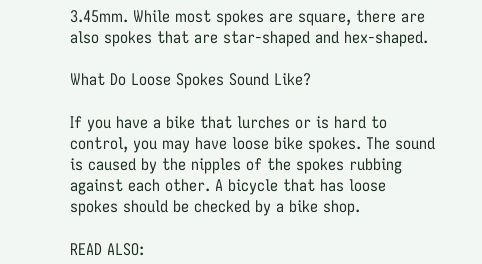3.45mm. While most spokes are square, there are also spokes that are star-shaped and hex-shaped.

What Do Loose Spokes Sound Like?

If you have a bike that lurches or is hard to control, you may have loose bike spokes. The sound is caused by the nipples of the spokes rubbing against each other. A bicycle that has loose spokes should be checked by a bike shop.

READ ALSO: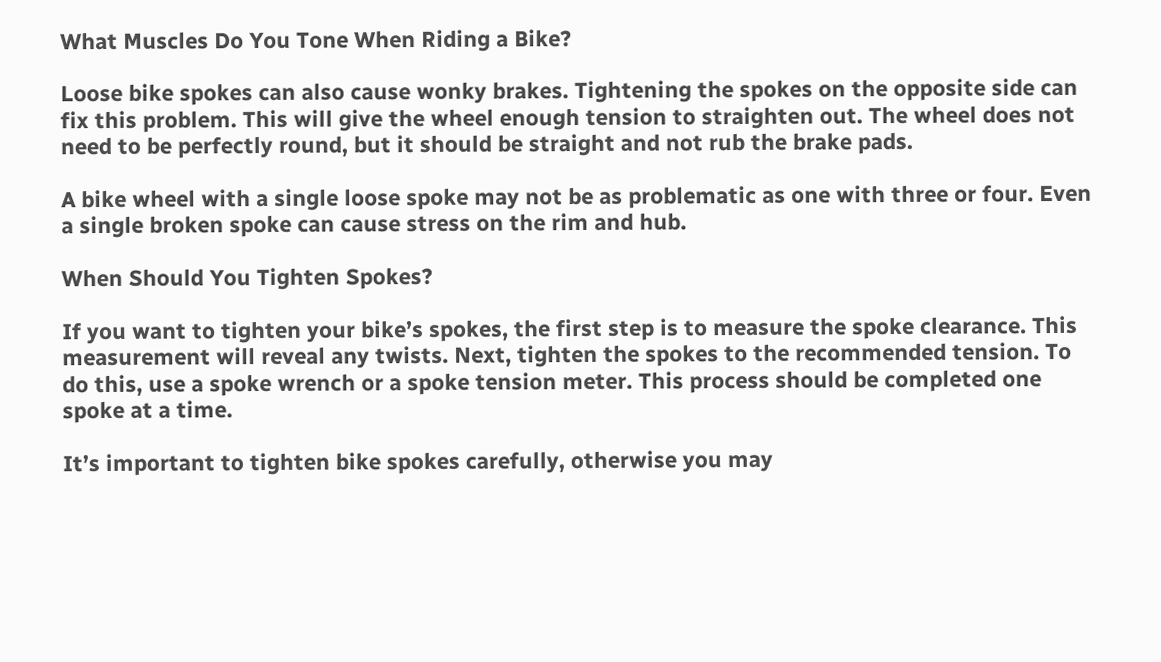What Muscles Do You Tone When Riding a Bike?

Loose bike spokes can also cause wonky brakes. Tightening the spokes on the opposite side can fix this problem. This will give the wheel enough tension to straighten out. The wheel does not need to be perfectly round, but it should be straight and not rub the brake pads.

A bike wheel with a single loose spoke may not be as problematic as one with three or four. Even a single broken spoke can cause stress on the rim and hub.

When Should You Tighten Spokes?

If you want to tighten your bike’s spokes, the first step is to measure the spoke clearance. This measurement will reveal any twists. Next, tighten the spokes to the recommended tension. To do this, use a spoke wrench or a spoke tension meter. This process should be completed one spoke at a time.

It’s important to tighten bike spokes carefully, otherwise you may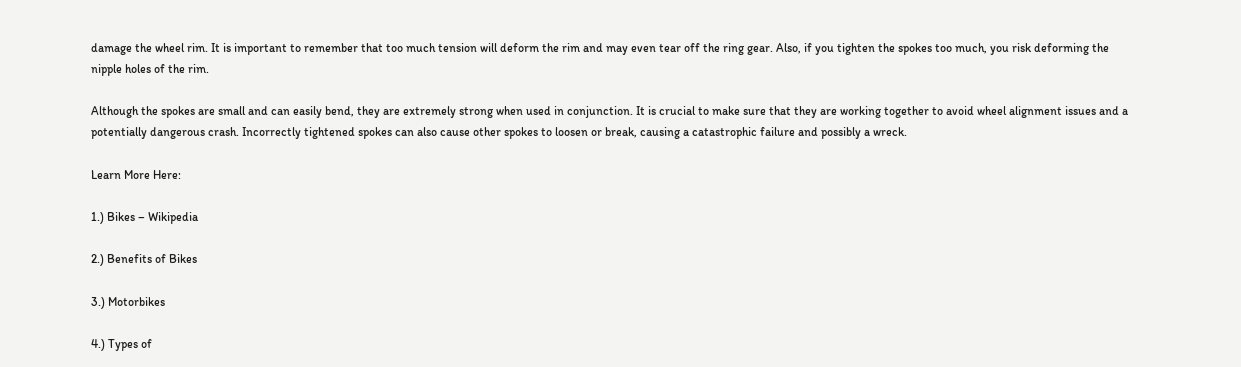damage the wheel rim. It is important to remember that too much tension will deform the rim and may even tear off the ring gear. Also, if you tighten the spokes too much, you risk deforming the nipple holes of the rim.

Although the spokes are small and can easily bend, they are extremely strong when used in conjunction. It is crucial to make sure that they are working together to avoid wheel alignment issues and a potentially dangerous crash. Incorrectly tightened spokes can also cause other spokes to loosen or break, causing a catastrophic failure and possibly a wreck.

Learn More Here:

1.) Bikes – Wikipedia

2.) Benefits of Bikes

3.) Motorbikes

4.) Types of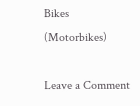Bikes (Motorbikes)

Leave a Comment